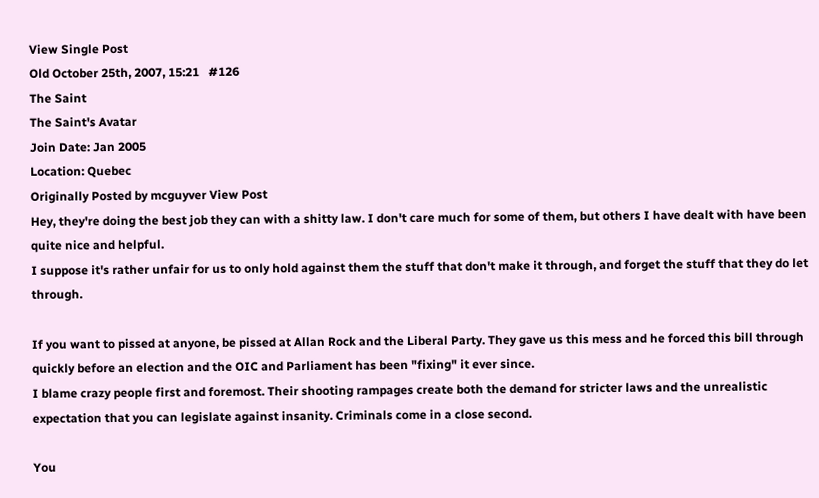View Single Post
Old October 25th, 2007, 15:21   #126
The Saint
The Saint's Avatar
Join Date: Jan 2005
Location: Quebec
Originally Posted by mcguyver View Post
Hey, they're doing the best job they can with a shitty law. I don't care much for some of them, but others I have dealt with have been quite nice and helpful.
I suppose it's rather unfair for us to only hold against them the stuff that don't make it through, and forget the stuff that they do let through.

If you want to pissed at anyone, be pissed at Allan Rock and the Liberal Party. They gave us this mess and he forced this bill through quickly before an election and the OIC and Parliament has been "fixing" it ever since.
I blame crazy people first and foremost. Their shooting rampages create both the demand for stricter laws and the unrealistic expectation that you can legislate against insanity. Criminals come in a close second.

You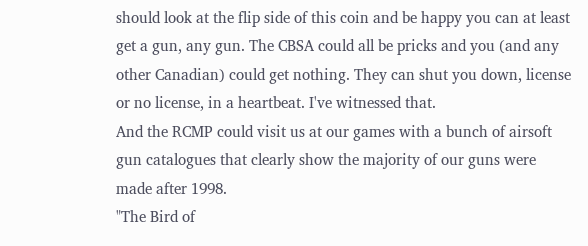should look at the flip side of this coin and be happy you can at least get a gun, any gun. The CBSA could all be pricks and you (and any other Canadian) could get nothing. They can shut you down, license or no license, in a heartbeat. I've witnessed that.
And the RCMP could visit us at our games with a bunch of airsoft gun catalogues that clearly show the majority of our guns were made after 1998.
"The Bird of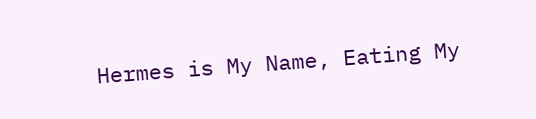Hermes is My Name, Eating My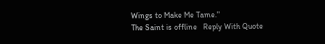Wings to Make Me Tame."
The Saint is offline   Reply With Quote